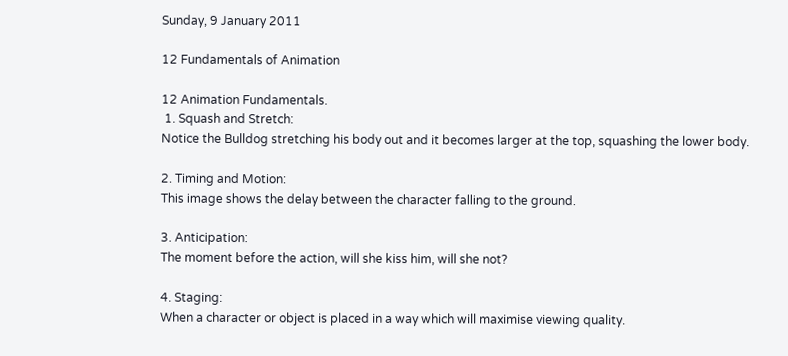Sunday, 9 January 2011

12 Fundamentals of Animation

12 Animation Fundamentals.
 1. Squash and Stretch:
Notice the Bulldog stretching his body out and it becomes larger at the top, squashing the lower body.

2. Timing and Motion:
This image shows the delay between the character falling to the ground.

3. Anticipation:
The moment before the action, will she kiss him, will she not?

4. Staging:
When a character or object is placed in a way which will maximise viewing quality.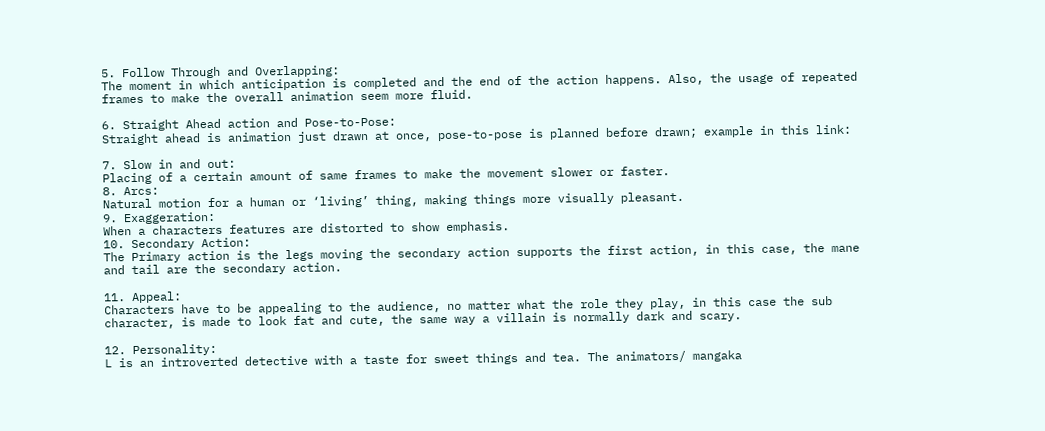5. Follow Through and Overlapping:
The moment in which anticipation is completed and the end of the action happens. Also, the usage of repeated frames to make the overall animation seem more fluid.

6. Straight Ahead action and Pose-to-Pose:
Straight ahead is animation just drawn at once, pose-to-pose is planned before drawn; example in this link:

7. Slow in and out:
Placing of a certain amount of same frames to make the movement slower or faster.
8. Arcs:
Natural motion for a human or ‘living’ thing, making things more visually pleasant.
9. Exaggeration:
When a characters features are distorted to show emphasis.
10. Secondary Action:
The Primary action is the legs moving the secondary action supports the first action, in this case, the mane and tail are the secondary action.

11. Appeal:
Characters have to be appealing to the audience, no matter what the role they play, in this case the sub character, is made to look fat and cute, the same way a villain is normally dark and scary.

12. Personality:
L is an introverted detective with a taste for sweet things and tea. The animators/ mangaka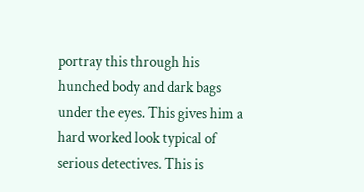portray this through his hunched body and dark bags under the eyes. This gives him a hard worked look typical of serious detectives. This is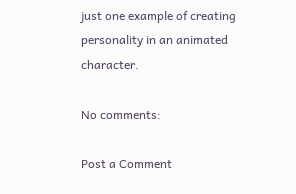just one example of creating personality in an animated character.

No comments:

Post a Comment